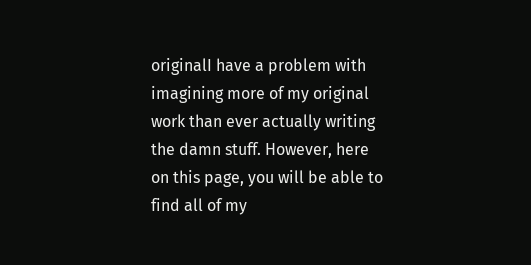originalI have a problem with imagining more of my original work than ever actually writing the damn stuff. However, here on this page, you will be able to find all of my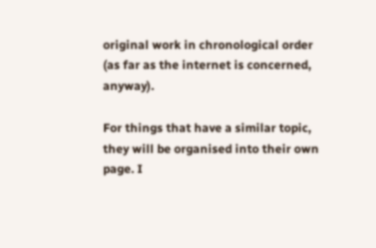original work in chronological order (as far as the internet is concerned, anyway).

For things that have a similar topic, they will be organised into their own page. I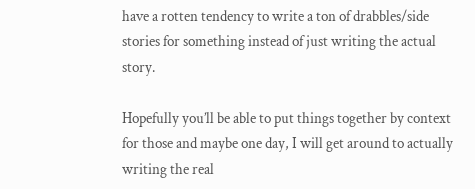have a rotten tendency to write a ton of drabbles/side stories for something instead of just writing the actual story.

Hopefully you’ll be able to put things together by context for those and maybe one day, I will get around to actually writing the real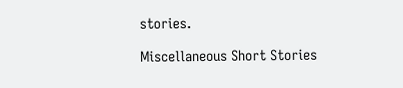stories.

Miscellaneous Short Stories